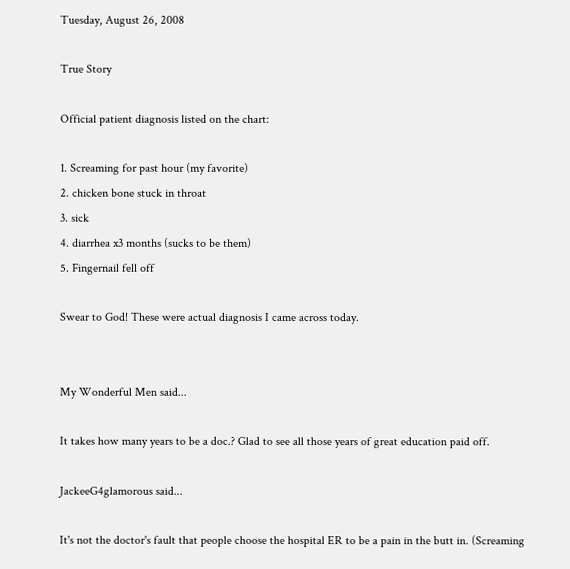Tuesday, August 26, 2008

True Story

Official patient diagnosis listed on the chart:

1. Screaming for past hour (my favorite)
2. chicken bone stuck in throat
3. sick
4. diarrhea x3 months (sucks to be them)
5. Fingernail fell off

Swear to God! These were actual diagnosis I came across today.


My Wonderful Men said...

It takes how many years to be a doc.? Glad to see all those years of great education paid off.

JackeeG4glamorous said...

It's not the doctor's fault that people choose the hospital ER to be a pain in the butt in. (Screaming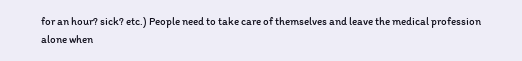for an hour? sick? etc.) People need to take care of themselves and leave the medical profession alone when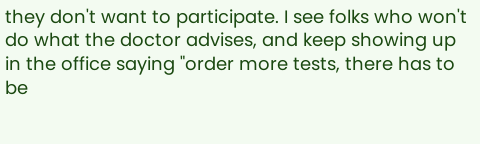they don't want to participate. I see folks who won't do what the doctor advises, and keep showing up in the office saying "order more tests, there has to be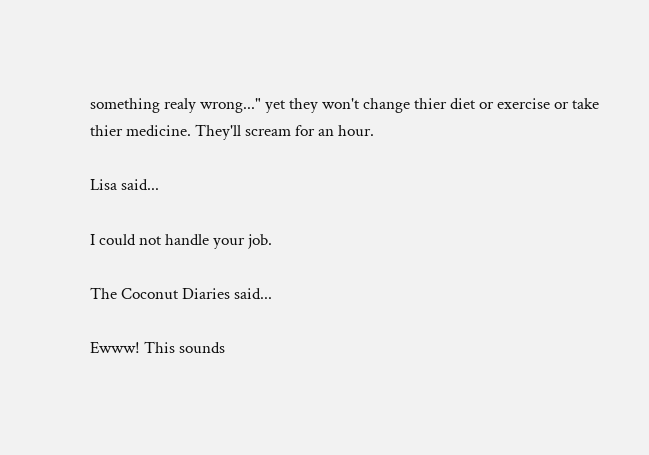something realy wrong..." yet they won't change thier diet or exercise or take thier medicine. They'll scream for an hour.

Lisa said...

I could not handle your job.

The Coconut Diaries said...

Ewww! This sounds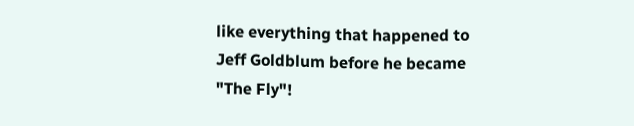like everything that happened to Jeff Goldblum before he became "The Fly"!